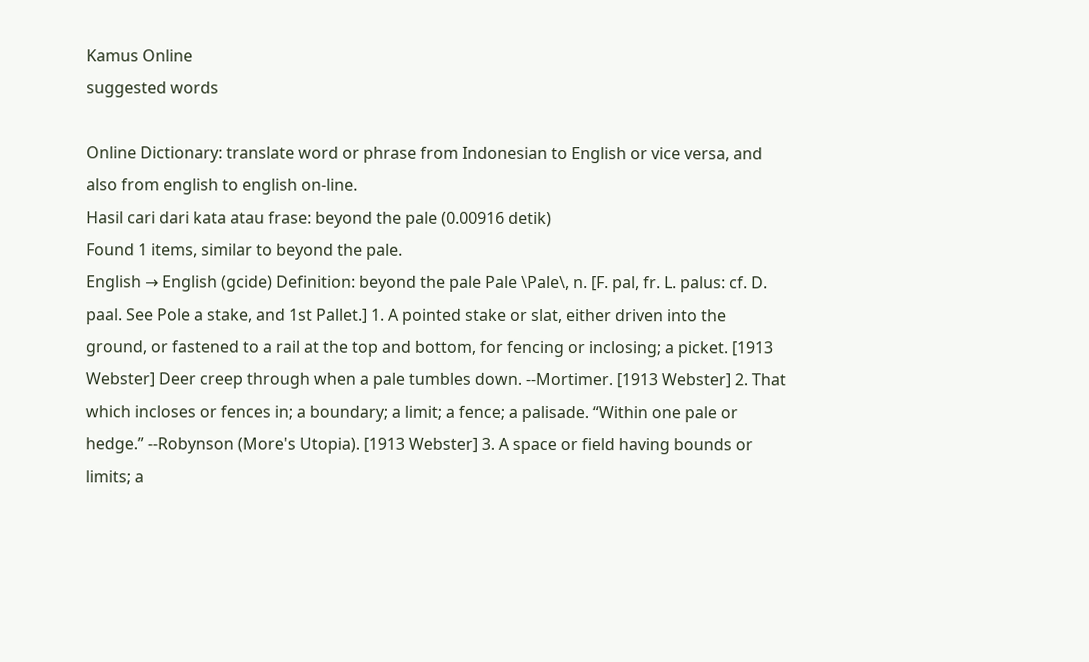Kamus Online
suggested words

Online Dictionary: translate word or phrase from Indonesian to English or vice versa, and also from english to english on-line.
Hasil cari dari kata atau frase: beyond the pale (0.00916 detik)
Found 1 items, similar to beyond the pale.
English → English (gcide) Definition: beyond the pale Pale \Pale\, n. [F. pal, fr. L. palus: cf. D. paal. See Pole a stake, and 1st Pallet.] 1. A pointed stake or slat, either driven into the ground, or fastened to a rail at the top and bottom, for fencing or inclosing; a picket. [1913 Webster] Deer creep through when a pale tumbles down. --Mortimer. [1913 Webster] 2. That which incloses or fences in; a boundary; a limit; a fence; a palisade. “Within one pale or hedge.” --Robynson (More's Utopia). [1913 Webster] 3. A space or field having bounds or limits; a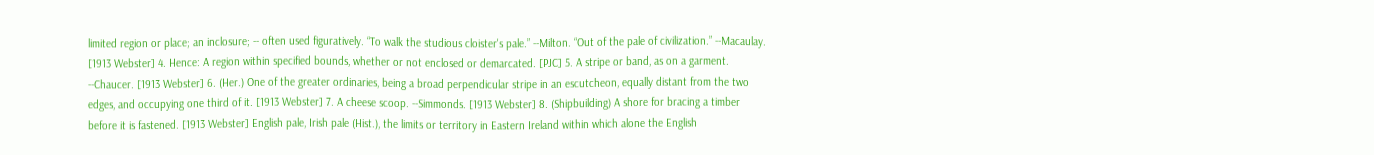limited region or place; an inclosure; -- often used figuratively. “To walk the studious cloister's pale.” --Milton. “Out of the pale of civilization.” --Macaulay. [1913 Webster] 4. Hence: A region within specified bounds, whether or not enclosed or demarcated. [PJC] 5. A stripe or band, as on a garment. --Chaucer. [1913 Webster] 6. (Her.) One of the greater ordinaries, being a broad perpendicular stripe in an escutcheon, equally distant from the two edges, and occupying one third of it. [1913 Webster] 7. A cheese scoop. --Simmonds. [1913 Webster] 8. (Shipbuilding) A shore for bracing a timber before it is fastened. [1913 Webster] English pale, Irish pale (Hist.), the limits or territory in Eastern Ireland within which alone the English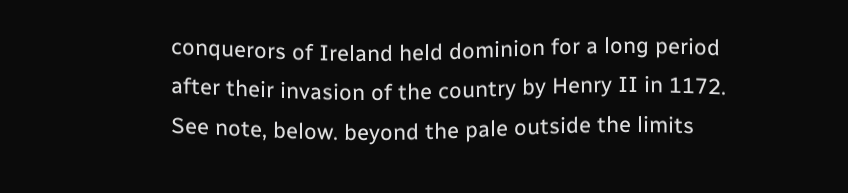conquerors of Ireland held dominion for a long period after their invasion of the country by Henry II in 1172. See note, below. beyond the pale outside the limits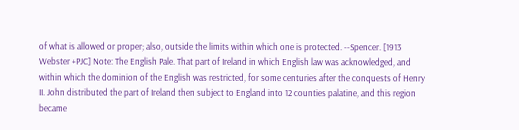of what is allowed or proper; also, outside the limits within which one is protected. --Spencer. [1913 Webster +PJC] Note: The English Pale. That part of Ireland in which English law was acknowledged, and within which the dominion of the English was restricted, for some centuries after the conquests of Henry II. John distributed the part of Ireland then subject to England into 12 counties palatine, and this region became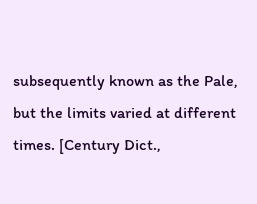subsequently known as the Pale, but the limits varied at different times. [Century Dict.,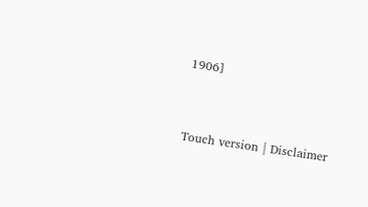1906]


Touch version | Disclaimer